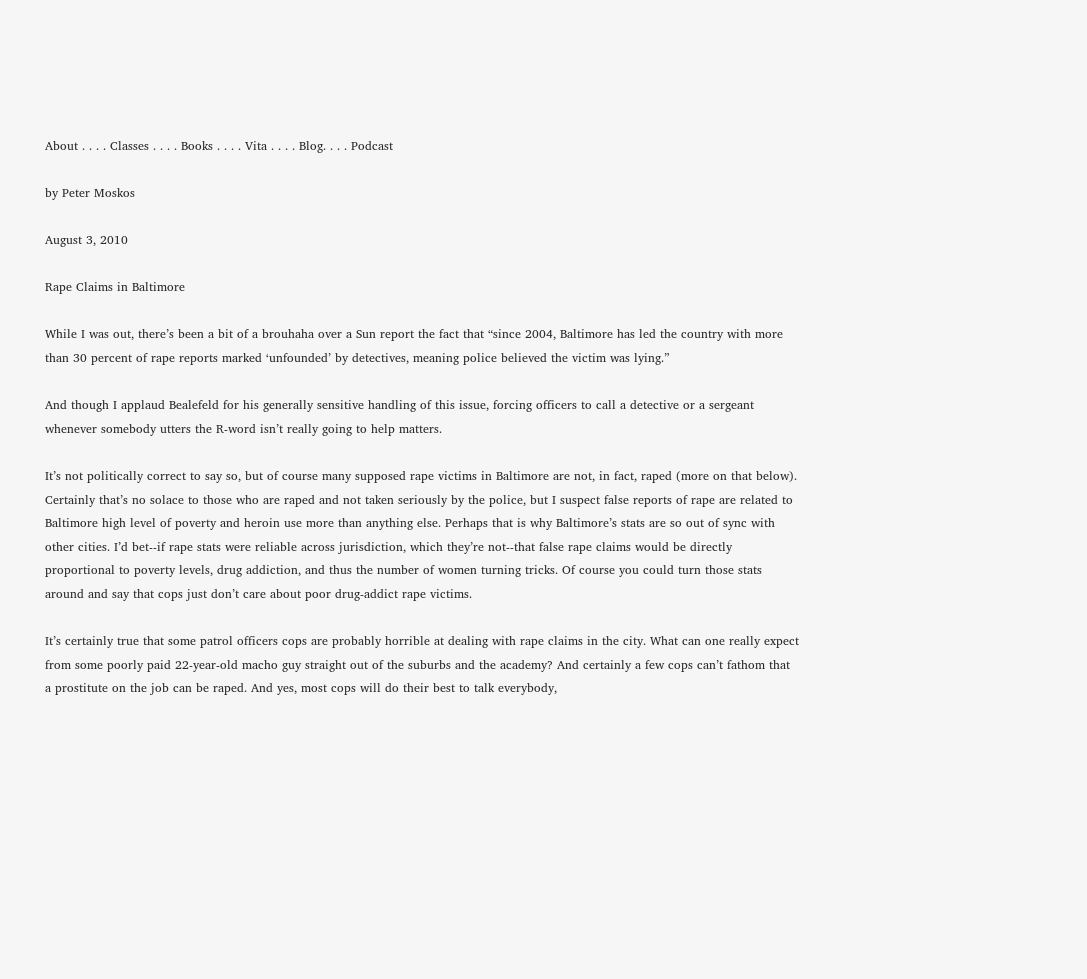About . . . . Classes . . . . Books . . . . Vita . . . . Blog. . . . Podcast

by Peter Moskos

August 3, 2010

Rape Claims in Baltimore

While I was out, there’s been a bit of a brouhaha over a Sun report the fact that “since 2004, Baltimore has led the country with more than 30 percent of rape reports marked ‘unfounded’ by detectives, meaning police believed the victim was lying.”

And though I applaud Bealefeld for his generally sensitive handling of this issue, forcing officers to call a detective or a sergeant whenever somebody utters the R-word isn’t really going to help matters.

It’s not politically correct to say so, but of course many supposed rape victims in Baltimore are not, in fact, raped (more on that below). Certainly that’s no solace to those who are raped and not taken seriously by the police, but I suspect false reports of rape are related to Baltimore high level of poverty and heroin use more than anything else. Perhaps that is why Baltimore’s stats are so out of sync with other cities. I’d bet--if rape stats were reliable across jurisdiction, which they’re not--that false rape claims would be directly proportional to poverty levels, drug addiction, and thus the number of women turning tricks. Of course you could turn those stats around and say that cops just don’t care about poor drug-addict rape victims.

It’s certainly true that some patrol officers cops are probably horrible at dealing with rape claims in the city. What can one really expect from some poorly paid 22-year-old macho guy straight out of the suburbs and the academy? And certainly a few cops can’t fathom that a prostitute on the job can be raped. And yes, most cops will do their best to talk everybody,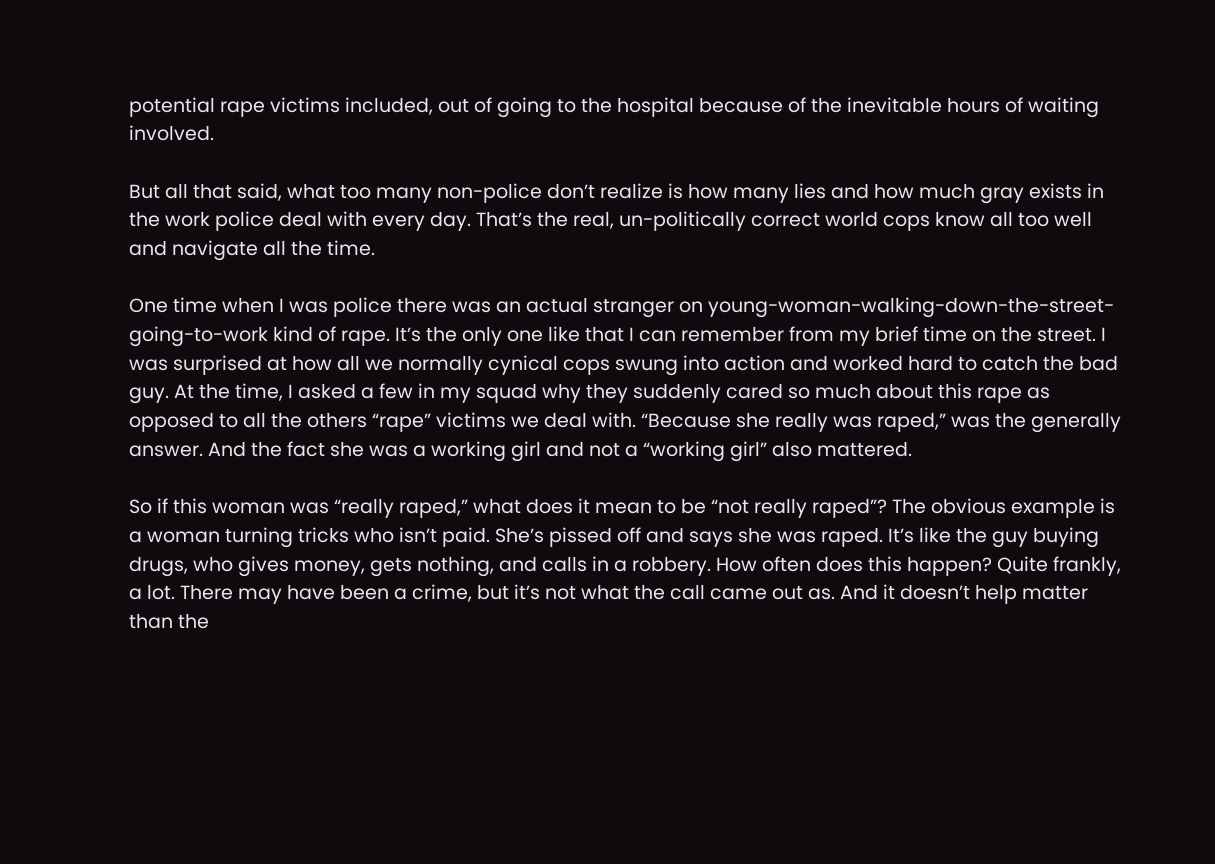potential rape victims included, out of going to the hospital because of the inevitable hours of waiting involved.

But all that said, what too many non-police don’t realize is how many lies and how much gray exists in the work police deal with every day. That’s the real, un-politically correct world cops know all too well and navigate all the time.

One time when I was police there was an actual stranger on young-woman-walking-down-the-street-going-to-work kind of rape. It’s the only one like that I can remember from my brief time on the street. I was surprised at how all we normally cynical cops swung into action and worked hard to catch the bad guy. At the time, I asked a few in my squad why they suddenly cared so much about this rape as opposed to all the others “rape” victims we deal with. “Because she really was raped,” was the generally answer. And the fact she was a working girl and not a “working girl” also mattered.

So if this woman was “really raped,” what does it mean to be “not really raped”? The obvious example is a woman turning tricks who isn’t paid. She’s pissed off and says she was raped. It’s like the guy buying drugs, who gives money, gets nothing, and calls in a robbery. How often does this happen? Quite frankly, a lot. There may have been a crime, but it’s not what the call came out as. And it doesn’t help matter than the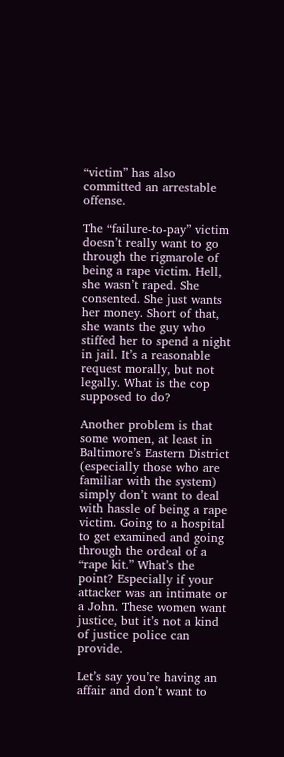“victim” has also committed an arrestable offense.

The “failure-to-pay” victim doesn’t really want to go through the rigmarole of being a rape victim. Hell, she wasn’t raped. She consented. She just wants her money. Short of that, she wants the guy who stiffed her to spend a night in jail. It’s a reasonable request morally, but not legally. What is the cop supposed to do?

Another problem is that some women, at least in Baltimore’s Eastern District (especially those who are familiar with the system) simply don’t want to deal with hassle of being a rape victim. Going to a hospital to get examined and going through the ordeal of a “rape kit.” What’s the point? Especially if your attacker was an intimate or a John. These women want justice, but it’s not a kind of justice police can provide.

Let’s say you’re having an affair and don’t want to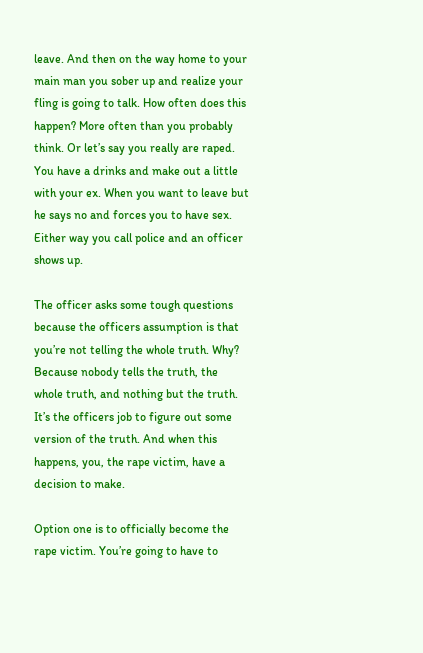leave. And then on the way home to your main man you sober up and realize your fling is going to talk. How often does this happen? More often than you probably think. Or let’s say you really are raped. You have a drinks and make out a little with your ex. When you want to leave but he says no and forces you to have sex. Either way you call police and an officer shows up.

The officer asks some tough questions because the officers assumption is that you’re not telling the whole truth. Why? Because nobody tells the truth, the whole truth, and nothing but the truth. It’s the officers job to figure out some version of the truth. And when this happens, you, the rape victim, have a decision to make.

Option one is to officially become the rape victim. You’re going to have to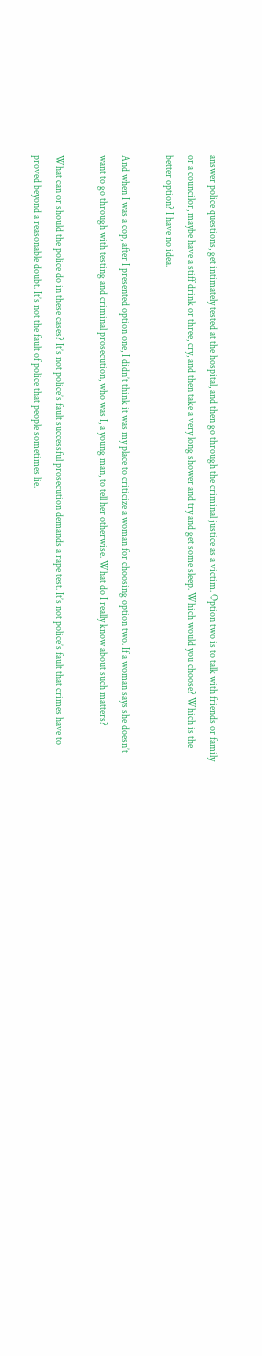answer police questions, get intimately tested at the hospital, and then go through the criminal justice as a victim. Option two is to talk with friends or family or a councilor, maybe have a stiff drink or three, cry, and then take a very long shower and try and get some sleep. Which would you choose? Which is the better option? I have no idea.

And when I was a cop, after I presented option one, I didn’t think it was my place to criticize a woman for choosing option two. If a woman says she doesn’t want to go through with testing and criminal prosecution, who was I, a young man, to tell her otherwise. What do I really know about such matters?

What can or should the police do in these cases? It’s not police’s fault successful prosecution demands a rape test. It’s not police’s fault that crimes have to proved beyond a reasonable doubt. It’s not the fault of police that people sometimes lie.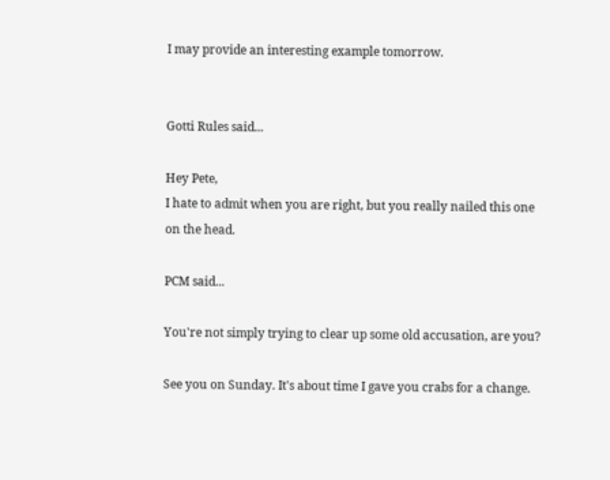I may provide an interesting example tomorrow.


Gotti Rules said...

Hey Pete,
I hate to admit when you are right, but you really nailed this one on the head.

PCM said...

You're not simply trying to clear up some old accusation, are you?

See you on Sunday. It's about time I gave you crabs for a change.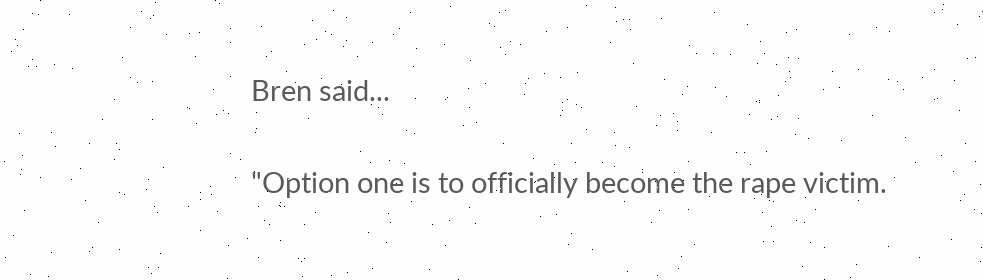Bren said...

"Option one is to officially become the rape victim.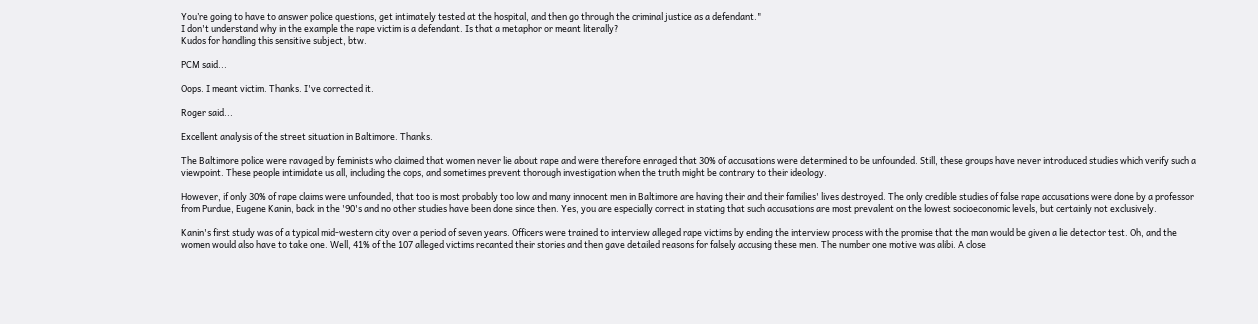You’re going to have to answer police questions, get intimately tested at the hospital, and then go through the criminal justice as a defendant."
I don't understand why in the example the rape victim is a defendant. Is that a metaphor or meant literally?
Kudos for handling this sensitive subject, btw.

PCM said...

Oops. I meant victim. Thanks. I've corrected it.

Roger said...

Excellent analysis of the street situation in Baltimore. Thanks.

The Baltimore police were ravaged by feminists who claimed that women never lie about rape and were therefore enraged that 30% of accusations were determined to be unfounded. Still, these groups have never introduced studies which verify such a viewpoint. These people intimidate us all, including the cops, and sometimes prevent thorough investigation when the truth might be contrary to their ideology.

However, if only 30% of rape claims were unfounded, that too is most probably too low and many innocent men in Baltimore are having their and their families' lives destroyed. The only credible studies of false rape accusations were done by a professor from Purdue, Eugene Kanin, back in the '90's and no other studies have been done since then. Yes, you are especially correct in stating that such accusations are most prevalent on the lowest socioeconomic levels, but certainly not exclusively.

Kanin's first study was of a typical mid-western city over a period of seven years. Officers were trained to interview alleged rape victims by ending the interview process with the promise that the man would be given a lie detector test. Oh, and the women would also have to take one. Well, 41% of the 107 alleged victims recanted their stories and then gave detailed reasons for falsely accusing these men. The number one motive was alibi. A close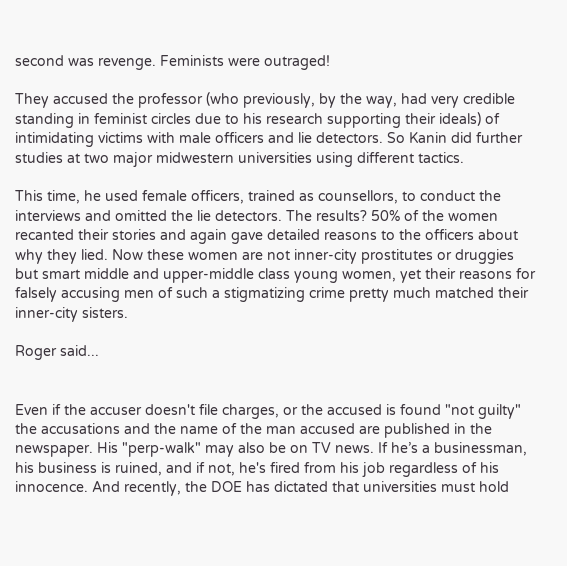second was revenge. Feminists were outraged!

They accused the professor (who previously, by the way, had very credible standing in feminist circles due to his research supporting their ideals) of intimidating victims with male officers and lie detectors. So Kanin did further studies at two major midwestern universities using different tactics.

This time, he used female officers, trained as counsellors, to conduct the interviews and omitted the lie detectors. The results? 50% of the women recanted their stories and again gave detailed reasons to the officers about why they lied. Now these women are not inner-city prostitutes or druggies but smart middle and upper-middle class young women, yet their reasons for falsely accusing men of such a stigmatizing crime pretty much matched their inner-city sisters.

Roger said...


Even if the accuser doesn't file charges, or the accused is found "not guilty" the accusations and the name of the man accused are published in the newspaper. His "perp-walk" may also be on TV news. If he’s a businessman, his business is ruined, and if not, he's fired from his job regardless of his innocence. And recently, the DOE has dictated that universities must hold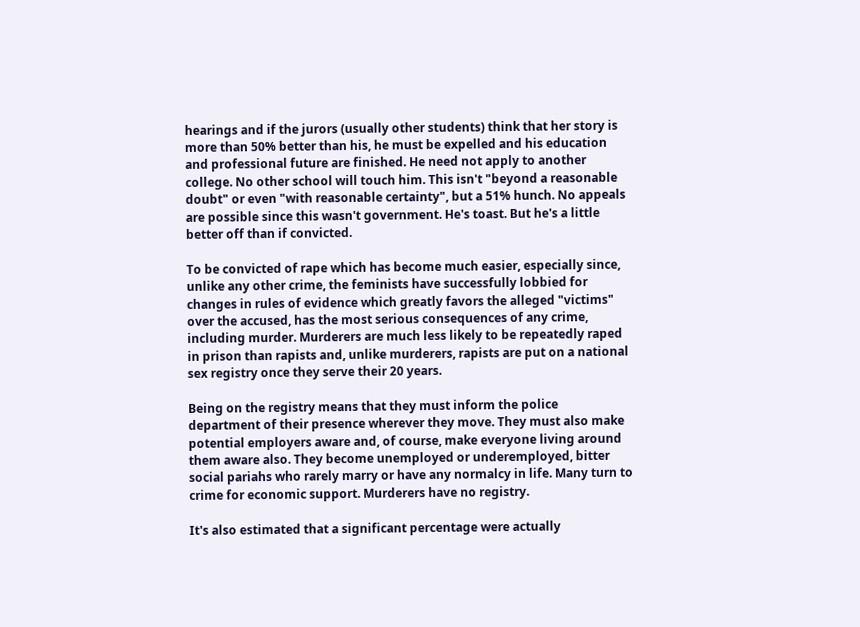hearings and if the jurors (usually other students) think that her story is more than 50% better than his, he must be expelled and his education and professional future are finished. He need not apply to another college. No other school will touch him. This isn't "beyond a reasonable doubt" or even "with reasonable certainty", but a 51% hunch. No appeals are possible since this wasn't government. He's toast. But he's a little better off than if convicted.

To be convicted of rape which has become much easier, especially since, unlike any other crime, the feminists have successfully lobbied for changes in rules of evidence which greatly favors the alleged "victims" over the accused, has the most serious consequences of any crime, including murder. Murderers are much less likely to be repeatedly raped in prison than rapists and, unlike murderers, rapists are put on a national sex registry once they serve their 20 years.

Being on the registry means that they must inform the police department of their presence wherever they move. They must also make potential employers aware and, of course, make everyone living around them aware also. They become unemployed or underemployed, bitter social pariahs who rarely marry or have any normalcy in life. Many turn to crime for economic support. Murderers have no registry.

It's also estimated that a significant percentage were actually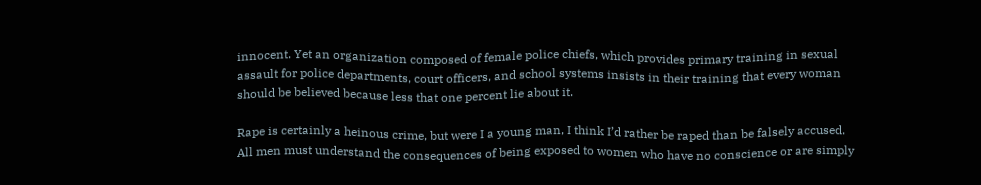innocent. Yet an organization composed of female police chiefs, which provides primary training in sexual assault for police departments, court officers, and school systems insists in their training that every woman should be believed because less that one percent lie about it.

Rape is certainly a heinous crime, but were I a young man, I think I’d rather be raped than be falsely accused. All men must understand the consequences of being exposed to women who have no conscience or are simply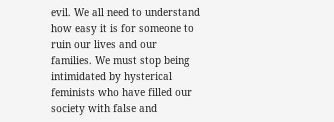evil. We all need to understand how easy it is for someone to ruin our lives and our families. We must stop being intimidated by hysterical feminists who have filled our society with false and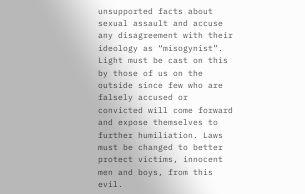unsupported facts about sexual assault and accuse any disagreement with their ideology as “misogynist”. Light must be cast on this by those of us on the outside since few who are falsely accused or convicted will come forward and expose themselves to further humiliation. Laws must be changed to better protect victims, innocent men and boys, from this evil.